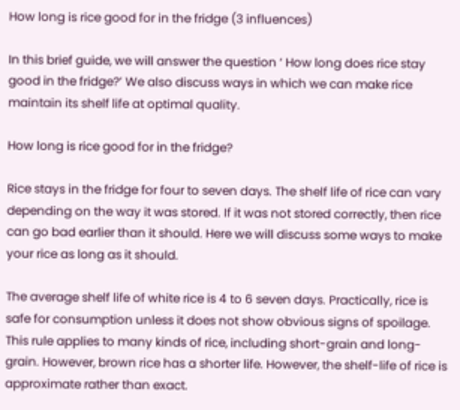How long is rice good for in the fridge (3 influences)

In this brief guide, we will answer the question ‘ How long does rice stay good in the fridge?’ We also discuss ways in which we can make rice maintain its shelf life at optimal quality.

How long is rice good for in the fridge?

Rice stays in the fridge for four to seven days. The shelf life of rice can vary depending on the way it was stored. If it was not stored correctly, then rice can go bad earlier than it should. Here we will discuss some ways to make your rice as long as it should.

The average shelf life of white rice is 4 to 6 seven days. Practically, rice is safe for consumption unless it does not show obvious signs of spoilage. This rule applies to many kinds of rice, including short-grain and long-grain. However, brown rice has a shorter life. However, the shelf-life of rice is approximate rather than exact.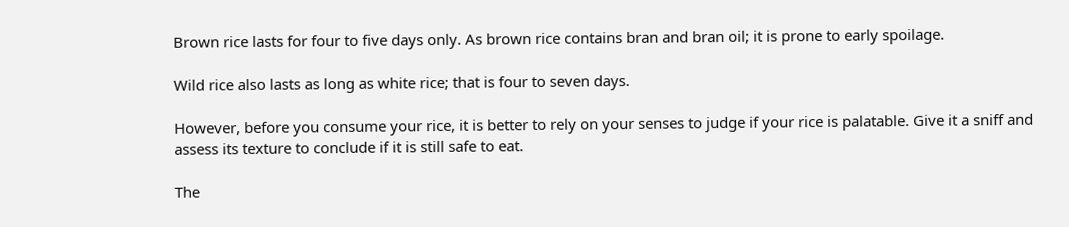Brown rice lasts for four to five days only. As brown rice contains bran and bran oil; it is prone to early spoilage.

Wild rice also lasts as long as white rice; that is four to seven days.

However, before you consume your rice, it is better to rely on your senses to judge if your rice is palatable. Give it a sniff and assess its texture to conclude if it is still safe to eat.

The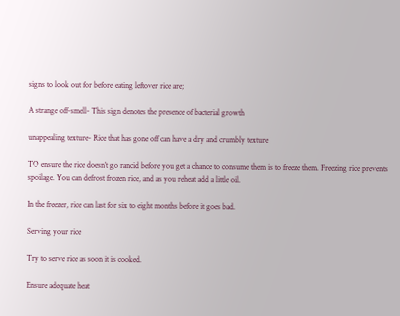signs to look out for before eating leftover rice are;

A strange off-smell- This sign denotes the presence of bacterial growth

unappealing texture- Rice that has gone off can have a dry and crumbly texture

TO ensure the rice doesn’t go rancid before you get a chance to consume them is to freeze them. Freezing rice prevents spoilage. You can defrost frozen rice, and as you reheat add a little oil.

In the freezer, rice can last for six to eight months before it goes bad.

Serving your rice

Try to serve rice as soon it is cooked.

Ensure adequate heat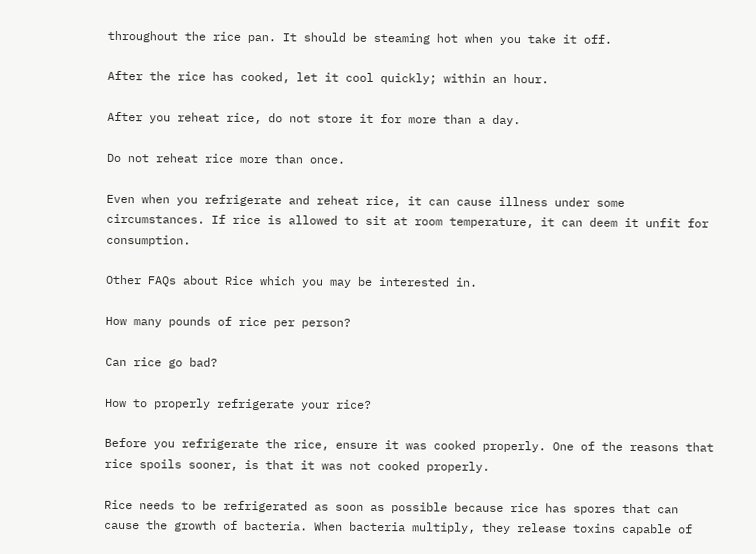throughout the rice pan. It should be steaming hot when you take it off.

After the rice has cooked, let it cool quickly; within an hour.

After you reheat rice, do not store it for more than a day.

Do not reheat rice more than once.

Even when you refrigerate and reheat rice, it can cause illness under some circumstances. If rice is allowed to sit at room temperature, it can deem it unfit for consumption.

Other FAQs about Rice which you may be interested in.

How many pounds of rice per person?

Can rice go bad?

How to properly refrigerate your rice?

Before you refrigerate the rice, ensure it was cooked properly. One of the reasons that rice spoils sooner, is that it was not cooked properly.

Rice needs to be refrigerated as soon as possible because rice has spores that can cause the growth of bacteria. When bacteria multiply, they release toxins capable of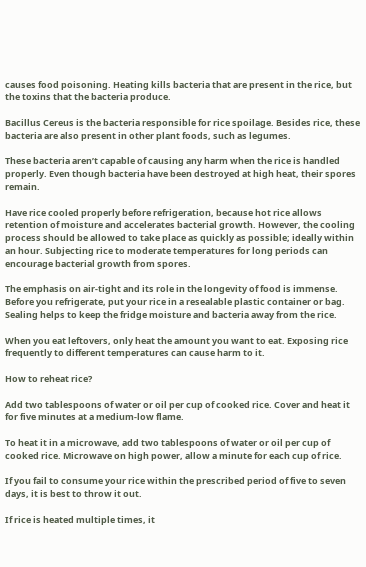causes food poisoning. Heating kills bacteria that are present in the rice, but the toxins that the bacteria produce.

Bacillus Cereus is the bacteria responsible for rice spoilage. Besides rice, these bacteria are also present in other plant foods, such as legumes.

These bacteria aren’t capable of causing any harm when the rice is handled properly. Even though bacteria have been destroyed at high heat, their spores remain.

Have rice cooled properly before refrigeration, because hot rice allows retention of moisture and accelerates bacterial growth. However, the cooling process should be allowed to take place as quickly as possible; ideally within an hour. Subjecting rice to moderate temperatures for long periods can encourage bacterial growth from spores.

The emphasis on air-tight and its role in the longevity of food is immense. Before you refrigerate, put your rice in a resealable plastic container or bag. Sealing helps to keep the fridge moisture and bacteria away from the rice.

When you eat leftovers, only heat the amount you want to eat. Exposing rice frequently to different temperatures can cause harm to it.

How to reheat rice?

Add two tablespoons of water or oil per cup of cooked rice. Cover and heat it for five minutes at a medium-low flame.

To heat it in a microwave, add two tablespoons of water or oil per cup of cooked rice. Microwave on high power, allow a minute for each cup of rice.

If you fail to consume your rice within the prescribed period of five to seven days, it is best to throw it out.

If rice is heated multiple times, it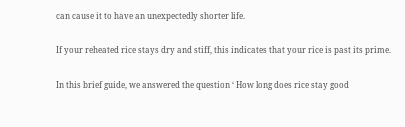can cause it to have an unexpectedly shorter life.

If your reheated rice stays dry and stiff, this indicates that your rice is past its prime.

In this brief guide, we answered the question ‘ How long does rice stay good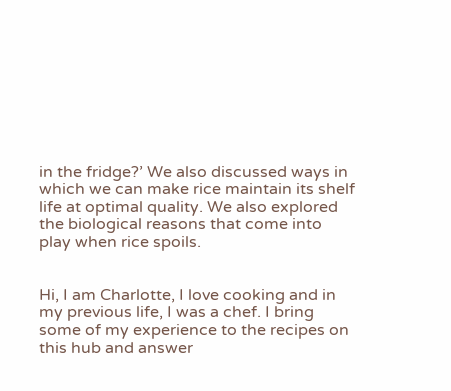in the fridge?’ We also discussed ways in which we can make rice maintain its shelf life at optimal quality. We also explored the biological reasons that come into play when rice spoils.


Hi, I am Charlotte, I love cooking and in my previous life, I was a chef. I bring some of my experience to the recipes on this hub and answer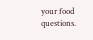your food questions.